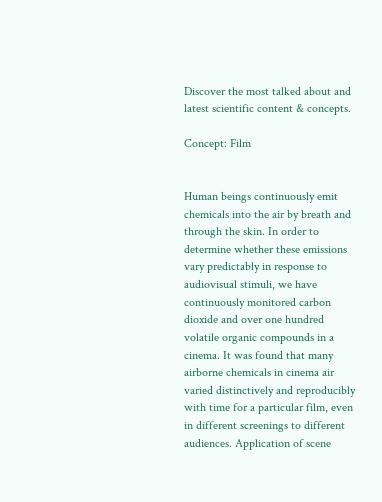Discover the most talked about and latest scientific content & concepts.

Concept: Film


Human beings continuously emit chemicals into the air by breath and through the skin. In order to determine whether these emissions vary predictably in response to audiovisual stimuli, we have continuously monitored carbon dioxide and over one hundred volatile organic compounds in a cinema. It was found that many airborne chemicals in cinema air varied distinctively and reproducibly with time for a particular film, even in different screenings to different audiences. Application of scene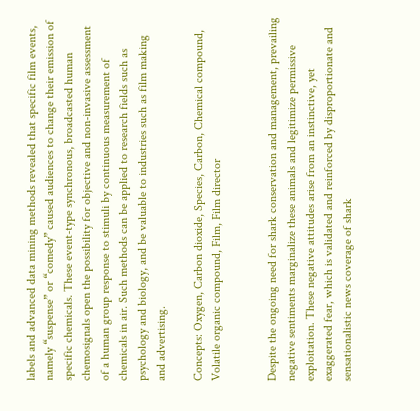labels and advanced data mining methods revealed that specific film events, namely “suspense” or “comedy” caused audiences to change their emission of specific chemicals. These event-type synchronous, broadcasted human chemosignals open the possibility for objective and non-invasive assessment of a human group response to stimuli by continuous measurement of chemicals in air. Such methods can be applied to research fields such as psychology and biology, and be valuable to industries such as film making and advertising.

Concepts: Oxygen, Carbon dioxide, Species, Carbon, Chemical compound, Volatile organic compound, Film, Film director


Despite the ongoing need for shark conservation and management, prevailing negative sentiments marginalize these animals and legitimize permissive exploitation. These negative attitudes arise from an instinctive, yet exaggerated fear, which is validated and reinforced by disproportionate and sensationalistic news coverage of shark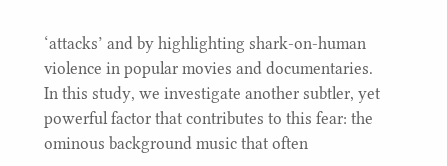‘attacks’ and by highlighting shark-on-human violence in popular movies and documentaries. In this study, we investigate another subtler, yet powerful factor that contributes to this fear: the ominous background music that often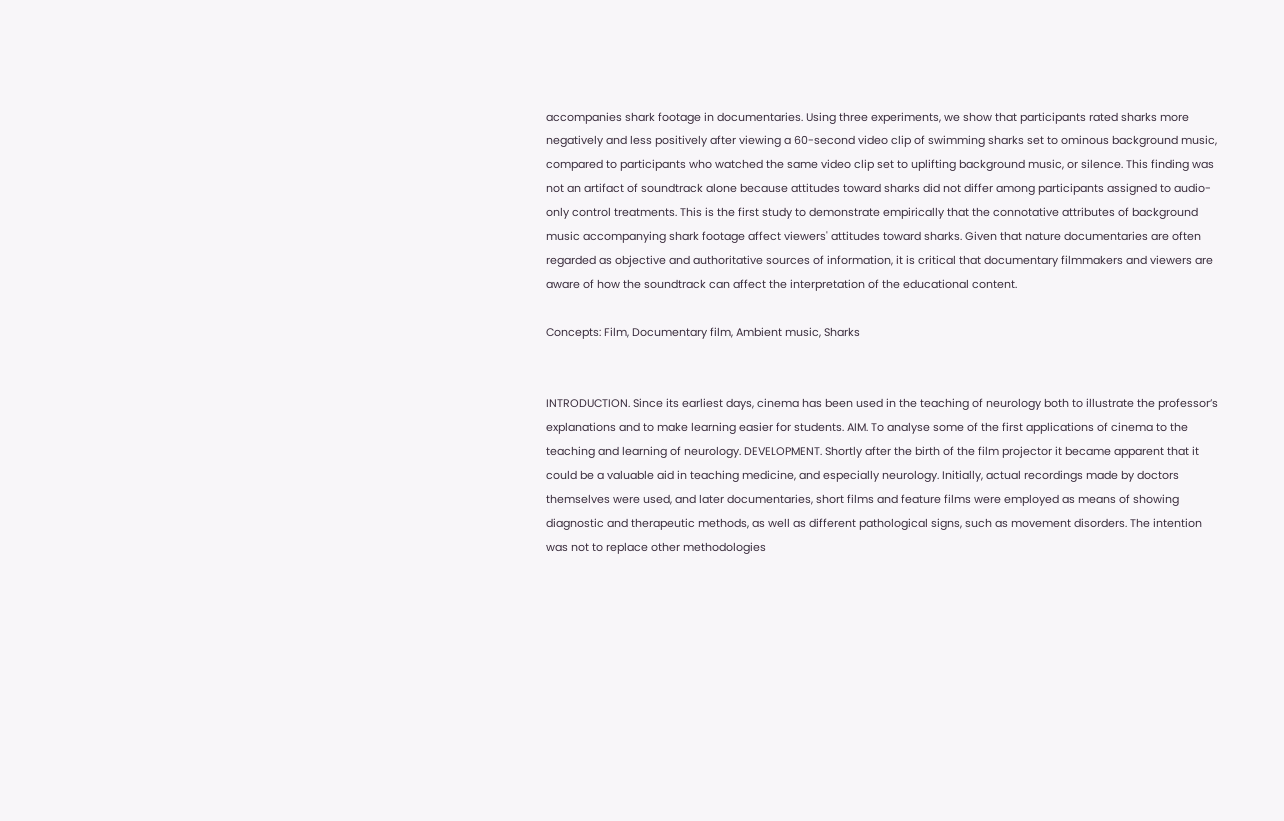accompanies shark footage in documentaries. Using three experiments, we show that participants rated sharks more negatively and less positively after viewing a 60-second video clip of swimming sharks set to ominous background music, compared to participants who watched the same video clip set to uplifting background music, or silence. This finding was not an artifact of soundtrack alone because attitudes toward sharks did not differ among participants assigned to audio-only control treatments. This is the first study to demonstrate empirically that the connotative attributes of background music accompanying shark footage affect viewers' attitudes toward sharks. Given that nature documentaries are often regarded as objective and authoritative sources of information, it is critical that documentary filmmakers and viewers are aware of how the soundtrack can affect the interpretation of the educational content.

Concepts: Film, Documentary film, Ambient music, Sharks


INTRODUCTION. Since its earliest days, cinema has been used in the teaching of neurology both to illustrate the professor’s explanations and to make learning easier for students. AIM. To analyse some of the first applications of cinema to the teaching and learning of neurology. DEVELOPMENT. Shortly after the birth of the film projector it became apparent that it could be a valuable aid in teaching medicine, and especially neurology. Initially, actual recordings made by doctors themselves were used, and later documentaries, short films and feature films were employed as means of showing diagnostic and therapeutic methods, as well as different pathological signs, such as movement disorders. The intention was not to replace other methodologies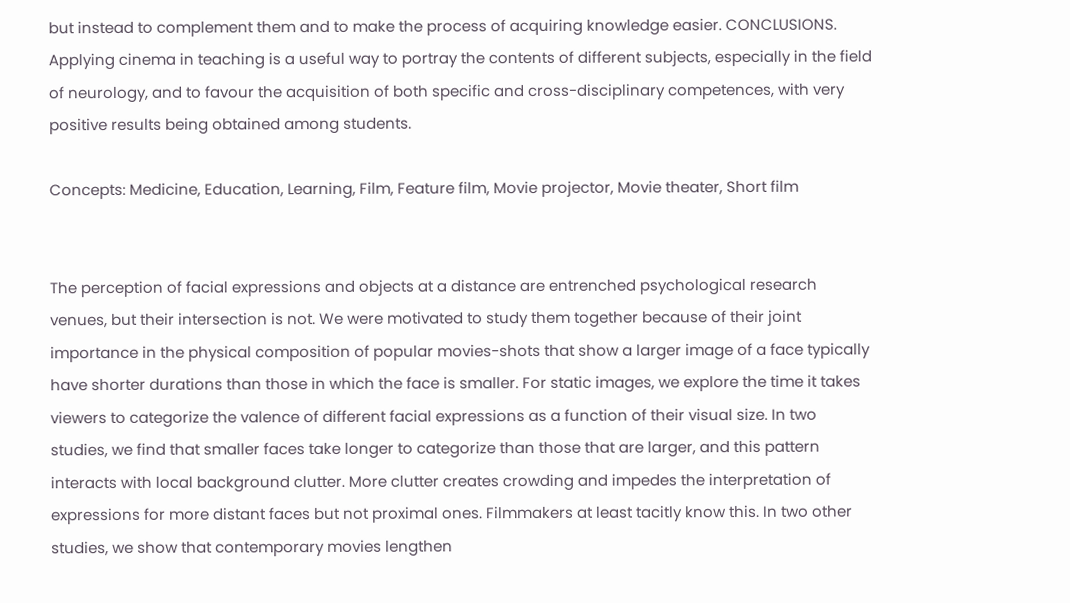but instead to complement them and to make the process of acquiring knowledge easier. CONCLUSIONS. Applying cinema in teaching is a useful way to portray the contents of different subjects, especially in the field of neurology, and to favour the acquisition of both specific and cross-disciplinary competences, with very positive results being obtained among students.

Concepts: Medicine, Education, Learning, Film, Feature film, Movie projector, Movie theater, Short film


The perception of facial expressions and objects at a distance are entrenched psychological research venues, but their intersection is not. We were motivated to study them together because of their joint importance in the physical composition of popular movies-shots that show a larger image of a face typically have shorter durations than those in which the face is smaller. For static images, we explore the time it takes viewers to categorize the valence of different facial expressions as a function of their visual size. In two studies, we find that smaller faces take longer to categorize than those that are larger, and this pattern interacts with local background clutter. More clutter creates crowding and impedes the interpretation of expressions for more distant faces but not proximal ones. Filmmakers at least tacitly know this. In two other studies, we show that contemporary movies lengthen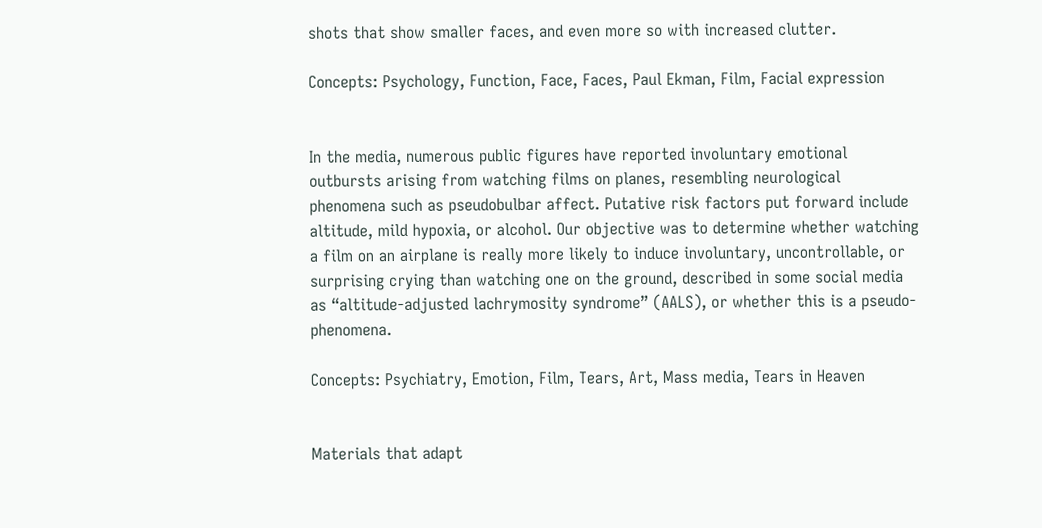shots that show smaller faces, and even more so with increased clutter.

Concepts: Psychology, Function, Face, Faces, Paul Ekman, Film, Facial expression


In the media, numerous public figures have reported involuntary emotional outbursts arising from watching films on planes, resembling neurological phenomena such as pseudobulbar affect. Putative risk factors put forward include altitude, mild hypoxia, or alcohol. Our objective was to determine whether watching a film on an airplane is really more likely to induce involuntary, uncontrollable, or surprising crying than watching one on the ground, described in some social media as “altitude-adjusted lachrymosity syndrome” (AALS), or whether this is a pseudo-phenomena.

Concepts: Psychiatry, Emotion, Film, Tears, Art, Mass media, Tears in Heaven


Materials that adapt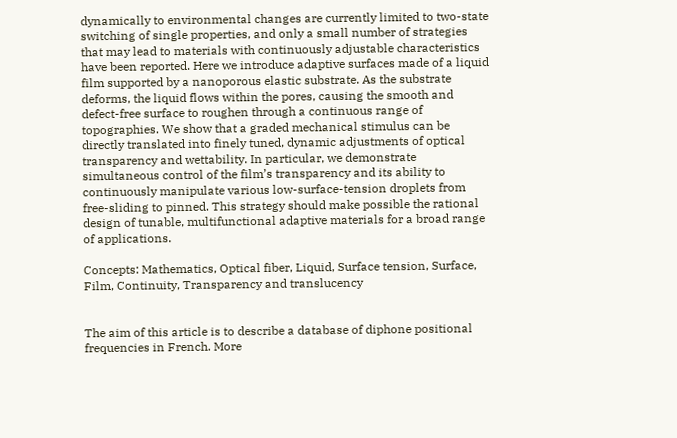dynamically to environmental changes are currently limited to two-state switching of single properties, and only a small number of strategies that may lead to materials with continuously adjustable characteristics have been reported. Here we introduce adaptive surfaces made of a liquid film supported by a nanoporous elastic substrate. As the substrate deforms, the liquid flows within the pores, causing the smooth and defect-free surface to roughen through a continuous range of topographies. We show that a graded mechanical stimulus can be directly translated into finely tuned, dynamic adjustments of optical transparency and wettability. In particular, we demonstrate simultaneous control of the film’s transparency and its ability to continuously manipulate various low-surface-tension droplets from free-sliding to pinned. This strategy should make possible the rational design of tunable, multifunctional adaptive materials for a broad range of applications.

Concepts: Mathematics, Optical fiber, Liquid, Surface tension, Surface, Film, Continuity, Transparency and translucency


The aim of this article is to describe a database of diphone positional frequencies in French. More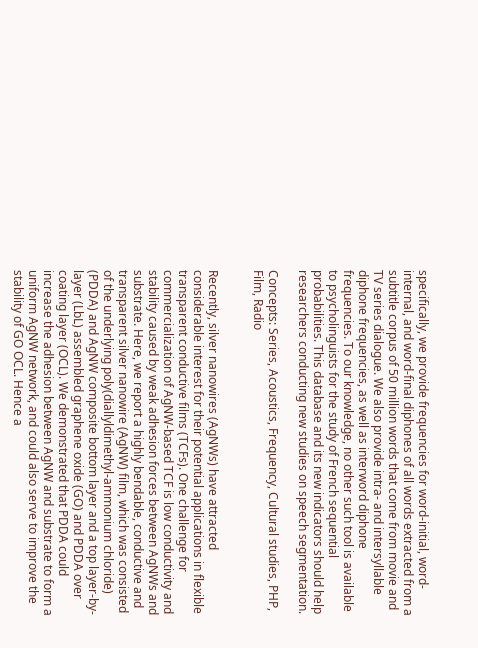specifically, we provide frequencies for word-initial, word-internal, and word-final diphones of all words extracted from a subtitle corpus of 50 million words that come from movie and TV series dialogue. We also provide intra- and intersyllable diphone frequencies, as well as interword diphone frequencies. To our knowledge, no other such tool is available to psycholinguists for the study of French sequential probabilities. This database and its new indicators should help researchers conducting new studies on speech segmentation.

Concepts: Series, Acoustics, Frequency, Cultural studies, PHP, Film, Radio


Recently, silver nanowires (AgNWs) have attracted considerable interest for their potential applications in flexible transparent conductive films (TCFs). One challenge for commercialization of AgNW-based TCF is low conductivity and stability caused by weak adhesion forces between AgNWs and substrate. Here, we report a highly bendable, conductive and transparent silver nanowire (AgNW) film, which was consisted of the underlying poly(diallyldimethyl-ammonium chloride) (PDDA) and AgNW composite bottom layer and a top layer-by-layer (LbL) assembled graphene oxide (GO) and PDDA over coating layer (OCL). We demonstrated that PDDA could increase the adhesion between AgNW and substrate to form a uniform AgNW network, and could also serve to improve the stability of GO OCL. Hence a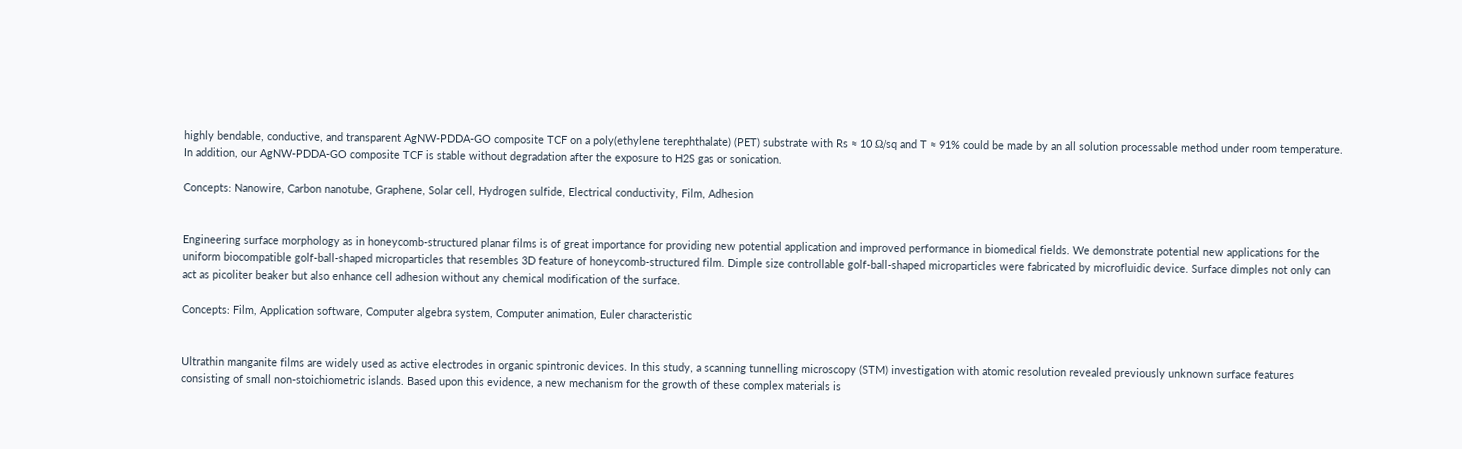highly bendable, conductive, and transparent AgNW-PDDA-GO composite TCF on a poly(ethylene terephthalate) (PET) substrate with Rs ≈ 10 Ω/sq and T ≈ 91% could be made by an all solution processable method under room temperature. In addition, our AgNW-PDDA-GO composite TCF is stable without degradation after the exposure to H2S gas or sonication.

Concepts: Nanowire, Carbon nanotube, Graphene, Solar cell, Hydrogen sulfide, Electrical conductivity, Film, Adhesion


Engineering surface morphology as in honeycomb-structured planar films is of great importance for providing new potential application and improved performance in biomedical fields. We demonstrate potential new applications for the uniform biocompatible golf-ball-shaped microparticles that resembles 3D feature of honeycomb-structured film. Dimple size controllable golf-ball-shaped microparticles were fabricated by microfluidic device. Surface dimples not only can act as picoliter beaker but also enhance cell adhesion without any chemical modification of the surface.

Concepts: Film, Application software, Computer algebra system, Computer animation, Euler characteristic


Ultrathin manganite films are widely used as active electrodes in organic spintronic devices. In this study, a scanning tunnelling microscopy (STM) investigation with atomic resolution revealed previously unknown surface features consisting of small non-stoichiometric islands. Based upon this evidence, a new mechanism for the growth of these complex materials is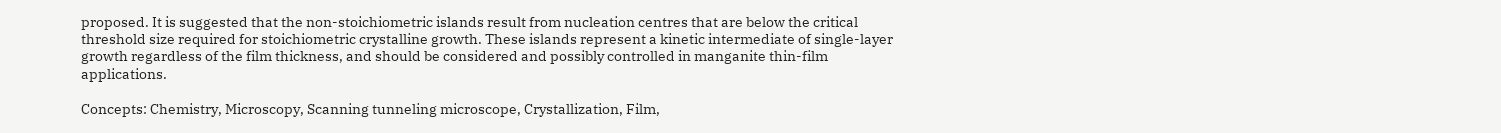proposed. It is suggested that the non-stoichiometric islands result from nucleation centres that are below the critical threshold size required for stoichiometric crystalline growth. These islands represent a kinetic intermediate of single-layer growth regardless of the film thickness, and should be considered and possibly controlled in manganite thin-film applications.

Concepts: Chemistry, Microscopy, Scanning tunneling microscope, Crystallization, Film,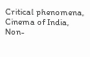Critical phenomena, Cinema of India, Non-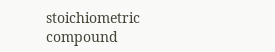stoichiometric compound